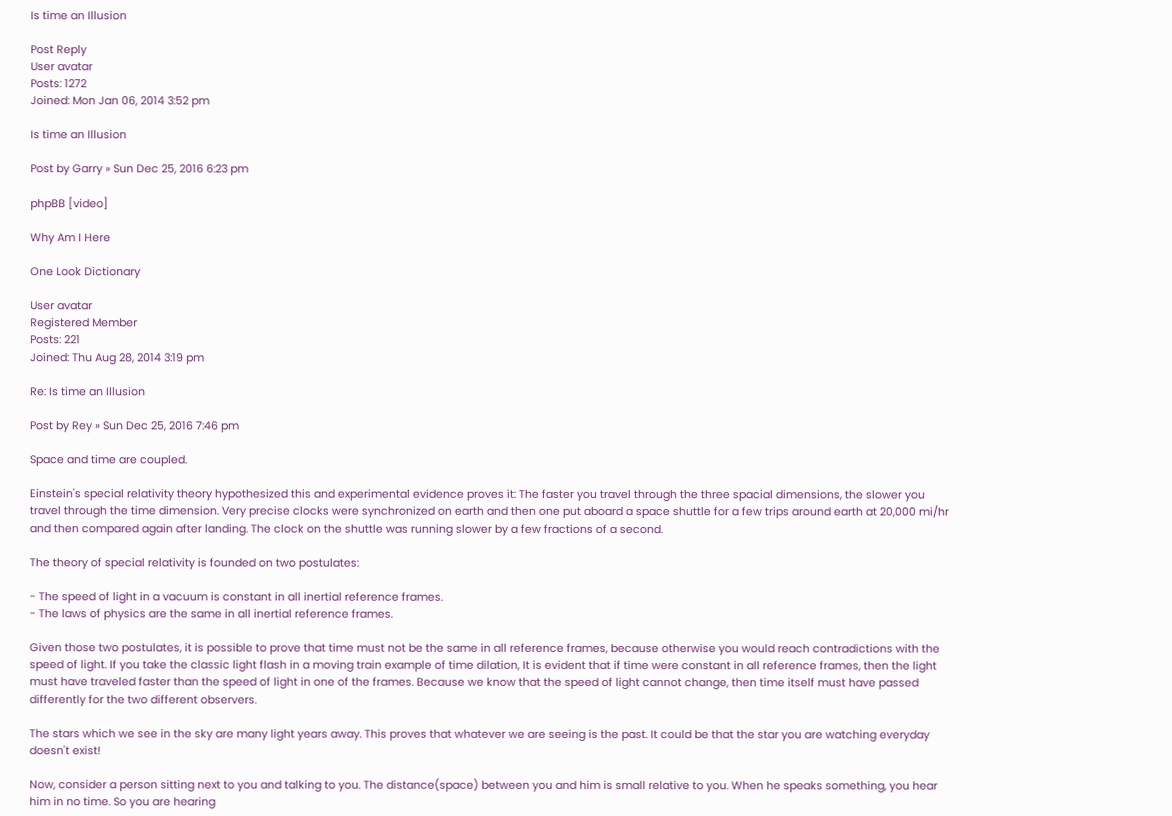Is time an Illusion

Post Reply
User avatar
Posts: 1272
Joined: Mon Jan 06, 2014 3:52 pm

Is time an Illusion

Post by Garry » Sun Dec 25, 2016 6:23 pm

phpBB [video]

Why Am I Here

One Look Dictionary

User avatar
Registered Member
Posts: 221
Joined: Thu Aug 28, 2014 3:19 pm

Re: Is time an Illusion

Post by Rey » Sun Dec 25, 2016 7:46 pm

Space and time are coupled.

Einstein's special relativity theory hypothesized this and experimental evidence proves it: The faster you travel through the three spacial dimensions, the slower you travel through the time dimension. Very precise clocks were synchronized on earth and then one put aboard a space shuttle for a few trips around earth at 20,000 mi/hr and then compared again after landing. The clock on the shuttle was running slower by a few fractions of a second.

The theory of special relativity is founded on two postulates:

- The speed of light in a vacuum is constant in all inertial reference frames.
- The laws of physics are the same in all inertial reference frames.

Given those two postulates, it is possible to prove that time must not be the same in all reference frames, because otherwise you would reach contradictions with the speed of light. If you take the classic light flash in a moving train example of time dilation, It is evident that if time were constant in all reference frames, then the light must have traveled faster than the speed of light in one of the frames. Because we know that the speed of light cannot change, then time itself must have passed differently for the two different observers.

The stars which we see in the sky are many light years away. This proves that whatever we are seeing is the past. It could be that the star you are watching everyday doesn't exist!

Now, consider a person sitting next to you and talking to you. The distance(space) between you and him is small relative to you. When he speaks something, you hear him in no time. So you are hearing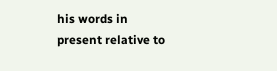his words in present relative to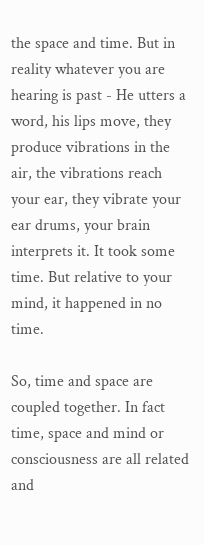the space and time. But in reality whatever you are hearing is past - He utters a word, his lips move, they produce vibrations in the air, the vibrations reach your ear, they vibrate your ear drums, your brain interprets it. It took some time. But relative to your mind, it happened in no time.

So, time and space are coupled together. In fact time, space and mind or consciousness are all related and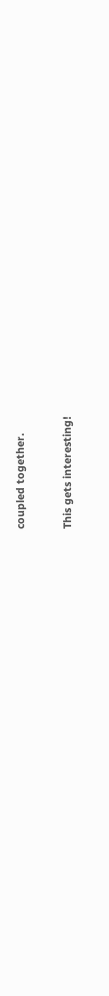coupled together.

This gets interesting!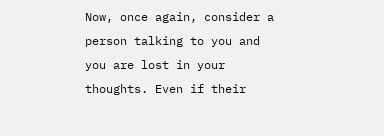Now, once again, consider a person talking to you and you are lost in your thoughts. Even if their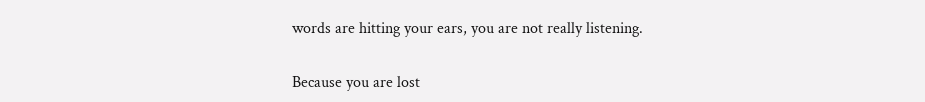words are hitting your ears, you are not really listening.


Because you are lost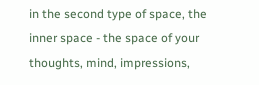in the second type of space, the inner space - the space of your thoughts, mind, impressions,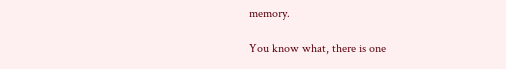memory.

You know what, there is one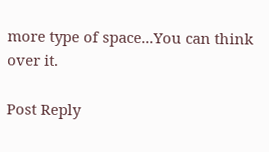more type of space...You can think over it.

Post Reply